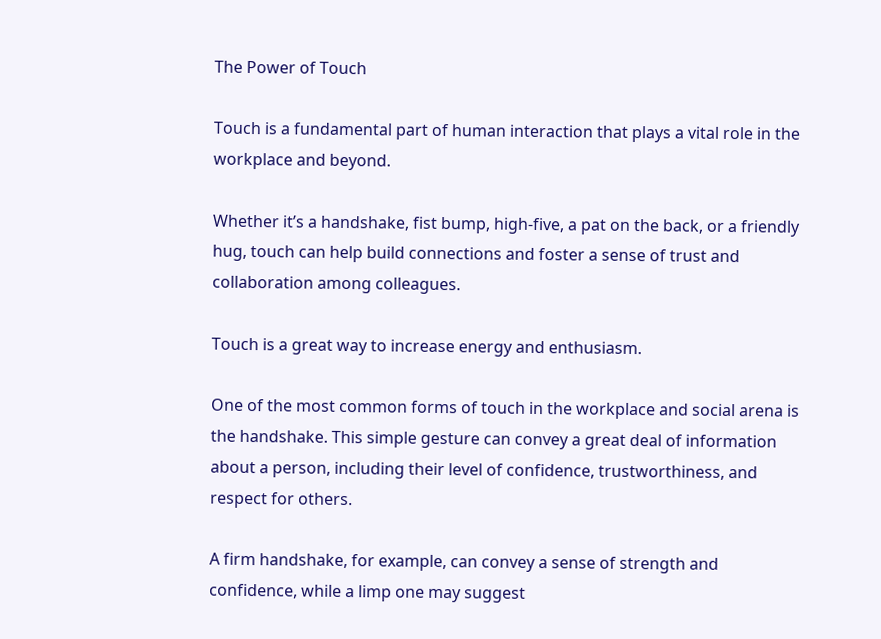The Power of Touch

Touch is a fundamental part of human interaction that plays a vital role in the workplace and beyond.

Whether it’s a handshake, fist bump, high-five, a pat on the back, or a friendly hug, touch can help build connections and foster a sense of trust and collaboration among colleagues.

Touch is a great way to increase energy and enthusiasm.

One of the most common forms of touch in the workplace and social arena is the handshake. This simple gesture can convey a great deal of information about a person, including their level of confidence, trustworthiness, and respect for others.

A firm handshake, for example, can convey a sense of strength and confidence, while a limp one may suggest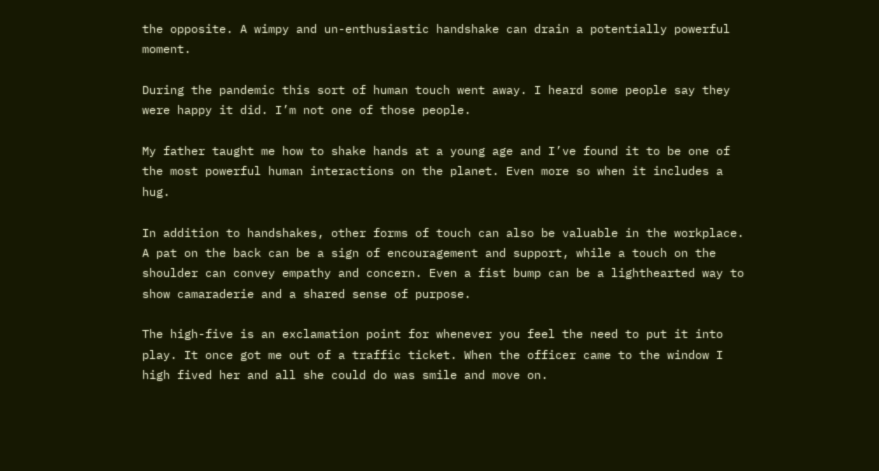the opposite. A wimpy and un-enthusiastic handshake can drain a potentially powerful moment.

During the pandemic this sort of human touch went away. I heard some people say they were happy it did. I’m not one of those people.

My father taught me how to shake hands at a young age and I’ve found it to be one of the most powerful human interactions on the planet. Even more so when it includes a hug.

In addition to handshakes, other forms of touch can also be valuable in the workplace. A pat on the back can be a sign of encouragement and support, while a touch on the shoulder can convey empathy and concern. Even a fist bump can be a lighthearted way to show camaraderie and a shared sense of purpose.

The high-five is an exclamation point for whenever you feel the need to put it into play. It once got me out of a traffic ticket. When the officer came to the window I high fived her and all she could do was smile and move on.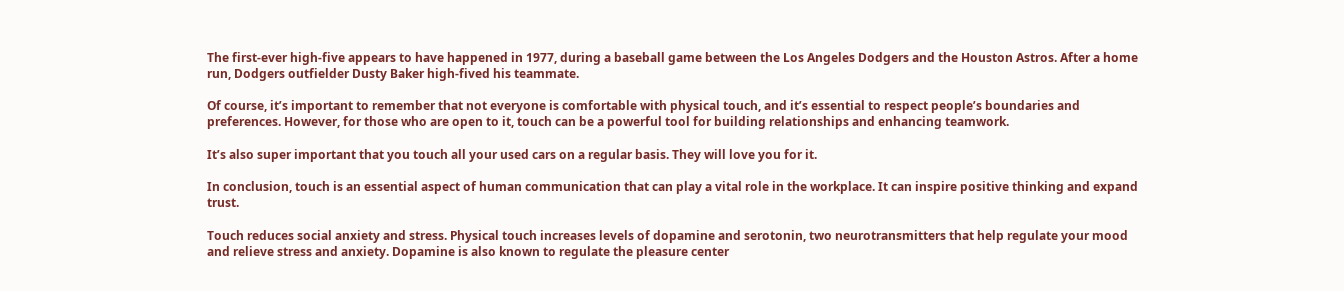The first-ever high-five appears to have happened in 1977, during a baseball game between the Los Angeles Dodgers and the Houston Astros. After a home run, Dodgers outfielder Dusty Baker high-fived his teammate.

Of course, it’s important to remember that not everyone is comfortable with physical touch, and it’s essential to respect people’s boundaries and preferences. However, for those who are open to it, touch can be a powerful tool for building relationships and enhancing teamwork.

It’s also super important that you touch all your used cars on a regular basis. They will love you for it.

In conclusion, touch is an essential aspect of human communication that can play a vital role in the workplace. It can inspire positive thinking and expand trust.

Touch reduces social anxiety and stress. Physical touch increases levels of dopamine and serotonin, two neurotransmitters that help regulate your mood and relieve stress and anxiety. Dopamine is also known to regulate the pleasure center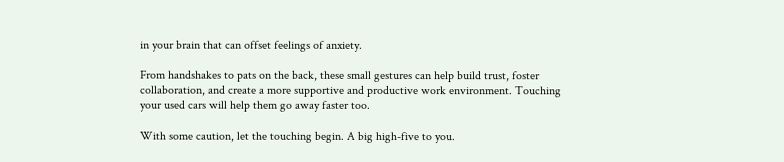in your brain that can offset feelings of anxiety.

From handshakes to pats on the back, these small gestures can help build trust, foster collaboration, and create a more supportive and productive work environment. Touching your used cars will help them go away faster too.

With some caution, let the touching begin. A big high-five to you.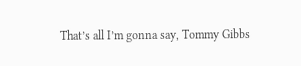That’s all I’m gonna say, Tommy Gibbs